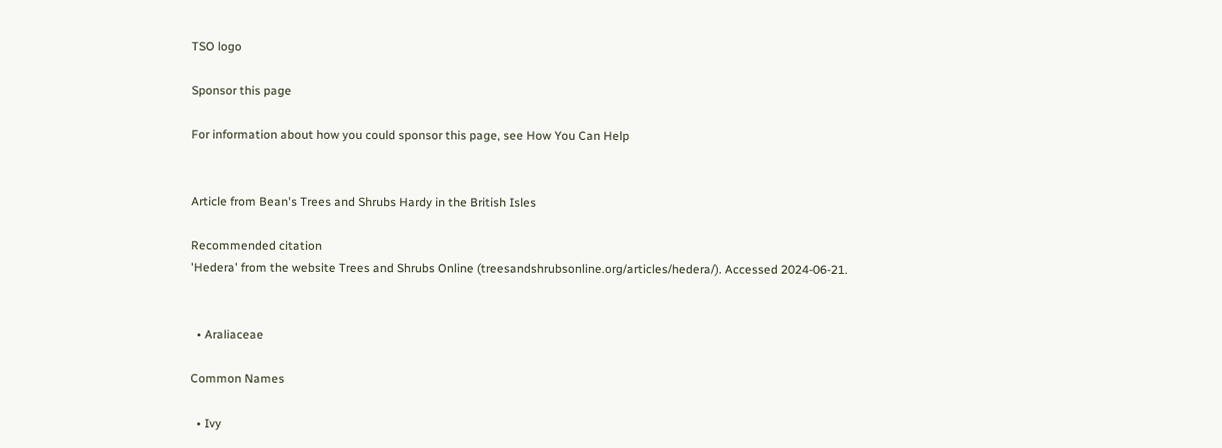TSO logo

Sponsor this page

For information about how you could sponsor this page, see How You Can Help


Article from Bean's Trees and Shrubs Hardy in the British Isles

Recommended citation
'Hedera' from the website Trees and Shrubs Online (treesandshrubsonline.org/articles/hedera/). Accessed 2024-06-21.


  • Araliaceae

Common Names

  • Ivy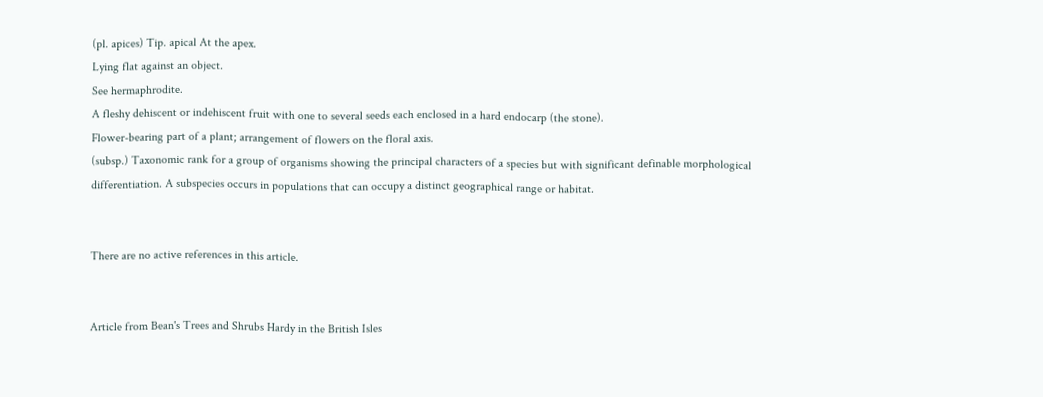(pl. apices) Tip. apical At the apex.
Lying flat against an object.
See hermaphrodite.
A fleshy dehiscent or indehiscent fruit with one to several seeds each enclosed in a hard endocarp (the stone).
Flower-bearing part of a plant; arrangement of flowers on the floral axis.
(subsp.) Taxonomic rank for a group of organisms showing the principal characters of a species but with significant definable morphological differentiation. A subspecies occurs in populations that can occupy a distinct geographical range or habitat.


There are no active references in this article.


Article from Bean's Trees and Shrubs Hardy in the British Isles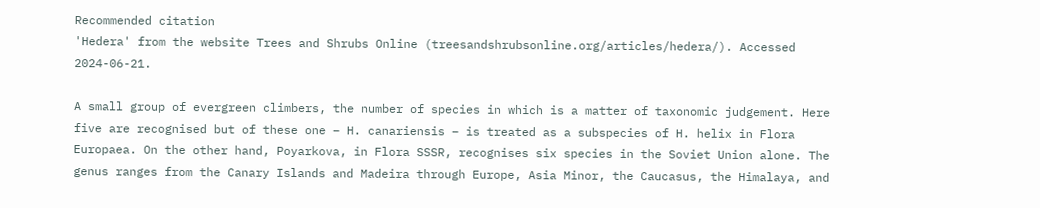Recommended citation
'Hedera' from the website Trees and Shrubs Online (treesandshrubsonline.org/articles/hedera/). Accessed 2024-06-21.

A small group of evergreen climbers, the number of species in which is a matter of taxonomic judgement. Here five are recognised but of these one – H. canariensis – is treated as a subspecies of H. helix in Flora Europaea. On the other hand, Poyarkova, in Flora SSSR, recognises six species in the Soviet Union alone. The genus ranges from the Canary Islands and Madeira through Europe, Asia Minor, the Caucasus, the Himalaya, and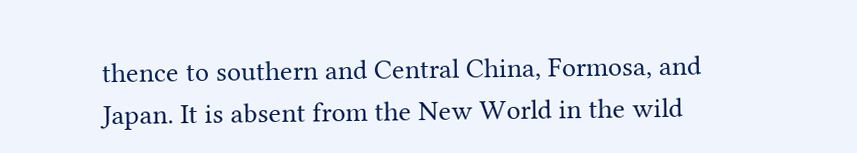thence to southern and Central China, Formosa, and Japan. It is absent from the New World in the wild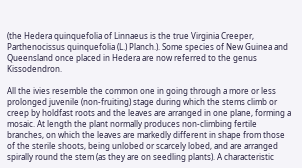(the Hedera quinquefolia of Linnaeus is the true Virginia Creeper, Parthenocissus quinquefolia (L.) Planch.). Some species of New Guinea and Queensland once placed in Hedera are now referred to the genus Kissodendron.

All the ivies resemble the common one in going through a more or less prolonged juvenile (non-fruiting) stage during which the stems climb or creep by holdfast roots and the leaves are arranged in one plane, forming a mosaic. At length the plant normally produces non-climbing fertile branches, on which the leaves are markedly different in shape from those of the sterile shoots, being unlobed or scarcely lobed, and are arranged spirally round the stem (as they are on seedling plants). A characteristic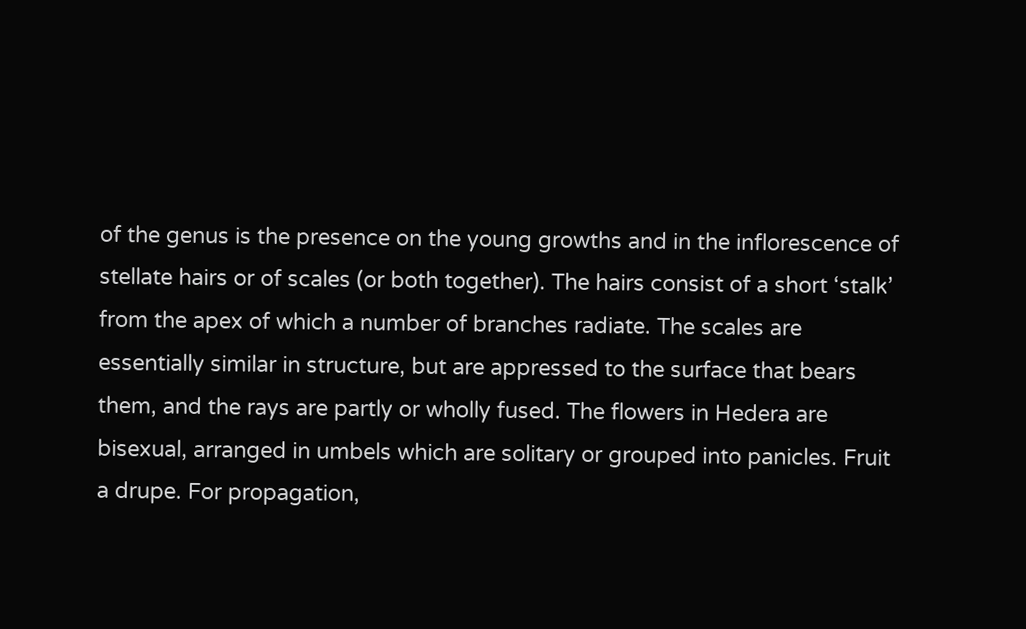of the genus is the presence on the young growths and in the inflorescence of stellate hairs or of scales (or both together). The hairs consist of a short ‘stalk’ from the apex of which a number of branches radiate. The scales are essentially similar in structure, but are appressed to the surface that bears them, and the rays are partly or wholly fused. The flowers in Hedera are bisexual, arranged in umbels which are solitary or grouped into panicles. Fruit a drupe. For propagation,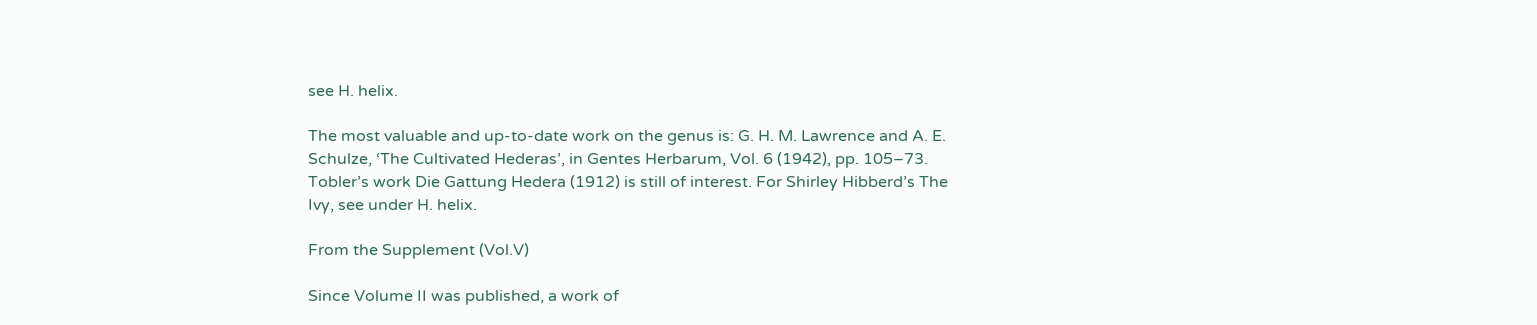see H. helix.

The most valuable and up-to-date work on the genus is: G. H. M. Lawrence and A. E. Schulze, ‘The Cultivated Hederas’, in Gentes Herbarum, Vol. 6 (1942), pp. 105–73. Tobler’s work Die Gattung Hedera (1912) is still of interest. For Shirley Hibberd’s The Ivy, see under H. helix.

From the Supplement (Vol.V)

Since Volume II was published, a work of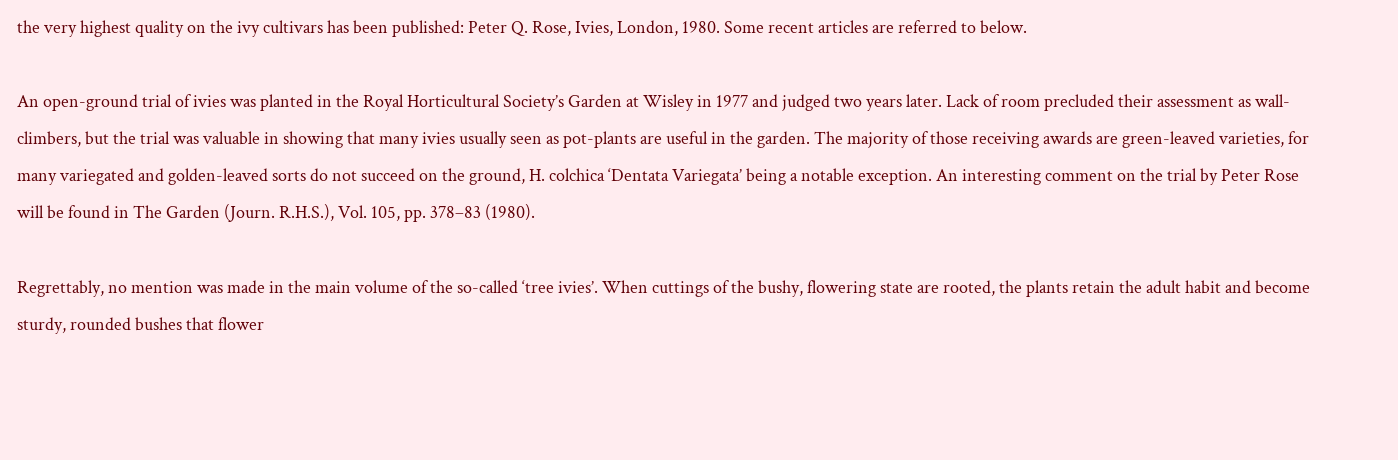the very highest quality on the ivy cultivars has been published: Peter Q. Rose, Ivies, London, 1980. Some recent articles are referred to below.

An open-ground trial of ivies was planted in the Royal Horticultural Society’s Garden at Wisley in 1977 and judged two years later. Lack of room precluded their assessment as wall-climbers, but the trial was valuable in showing that many ivies usually seen as pot-plants are useful in the garden. The majority of those receiving awards are green-leaved varieties, for many variegated and golden-leaved sorts do not succeed on the ground, H. colchica ‘Dentata Variegata’ being a notable exception. An interesting comment on the trial by Peter Rose will be found in The Garden (Journ. R.H.S.), Vol. 105, pp. 378–83 (1980).

Regrettably, no mention was made in the main volume of the so-called ‘tree ivies’. When cuttings of the bushy, flowering state are rooted, the plants retain the adult habit and become sturdy, rounded bushes that flower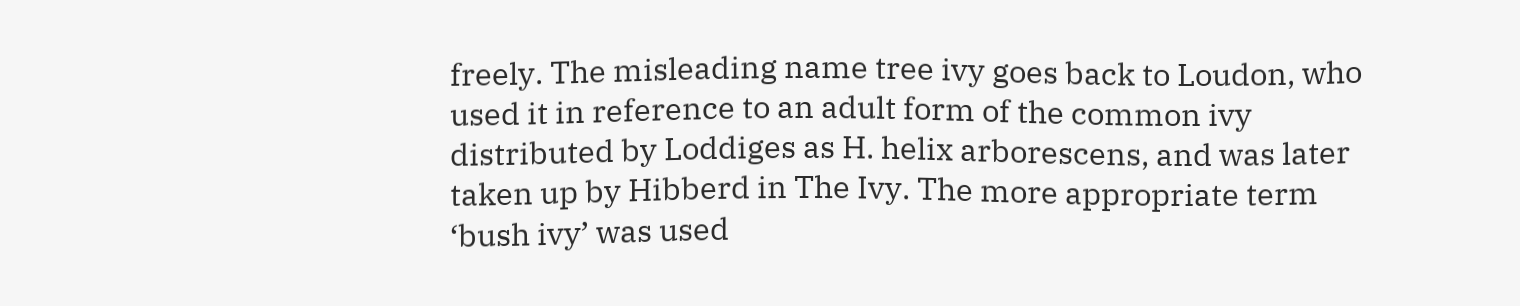freely. The misleading name tree ivy goes back to Loudon, who used it in reference to an adult form of the common ivy distributed by Loddiges as H. helix arborescens, and was later taken up by Hibberd in The Ivy. The more appropriate term ‘bush ivy’ was used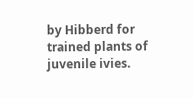by Hibberd for trained plants of juvenile ivies.